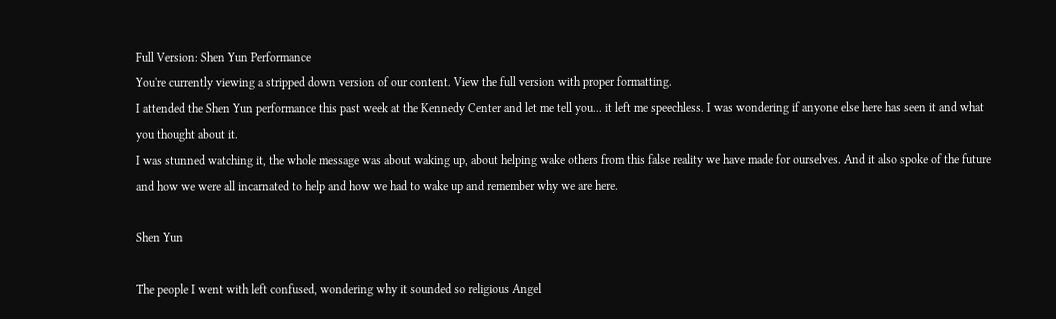Full Version: Shen Yun Performance
You're currently viewing a stripped down version of our content. View the full version with proper formatting.
I attended the Shen Yun performance this past week at the Kennedy Center and let me tell you... it left me speechless. I was wondering if anyone else here has seen it and what you thought about it.
I was stunned watching it, the whole message was about waking up, about helping wake others from this false reality we have made for ourselves. And it also spoke of the future and how we were all incarnated to help and how we had to wake up and remember why we are here.

Shen Yun

The people I went with left confused, wondering why it sounded so religious Angel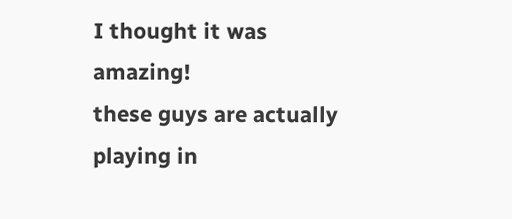I thought it was amazing!
these guys are actually playing in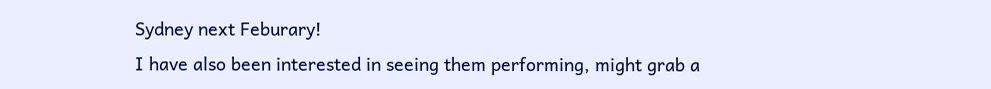Sydney next Feburary!
I have also been interested in seeing them performing, might grab a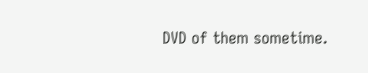DVD of them sometime.